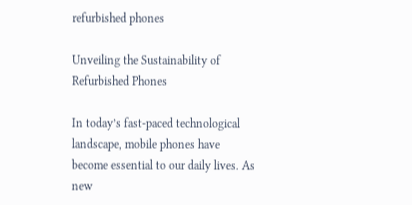refurbished phones

Unveiling the Sustainability of Refurbished Phones

In today’s fast-paced technological landscape, mobile phones have become essential to our daily lives. As new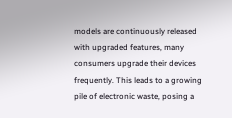models are continuously released with upgraded features, many consumers upgrade their devices frequently. This leads to a growing pile of electronic waste, posing a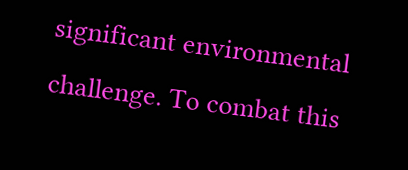significant environmental challenge. To combat this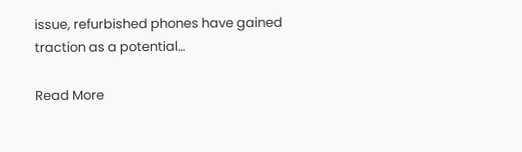issue, refurbished phones have gained traction as a potential…

Read More